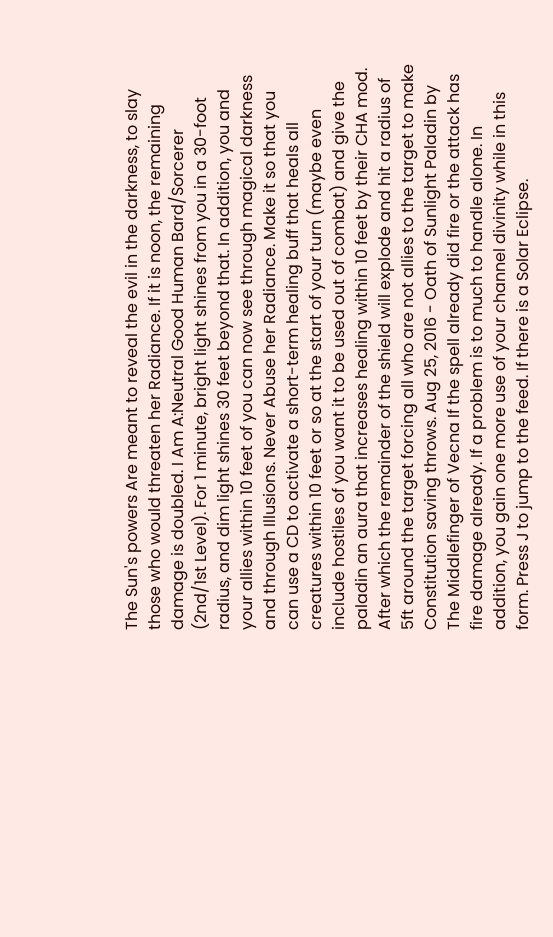The Sun's powers Are meant to reveal the evil in the darkness, to slay those who would threaten her Radiance. If it is noon, the remaining damage is doubled. I Am A:Neutral Good Human Bard/Sorcerer (2nd/1st Level). For 1 minute, bright light shines from you in a 30-foot radius, and dim light shines 30 feet beyond that. In addition, you and your allies within 10 feet of you can now see through magical darkness and through Illusions. Never Abuse her Radiance. Make it so that you can use a CD to activate a short-term healing buff that heals all creatures within 10 feet or so at the start of your turn (maybe even include hostiles of you want it to be used out of combat) and give the paladin an aura that increases healing within 10 feet by their CHA mod. After which the remainder of the shield will explode and hit a radius of 5ft around the target forcing all who are not allies to the target to make Constitution saving throws. Aug 25, 2016 - Oath of Sunlight Paladin by The Middlefinger of Vecna If the spell already did fire or the attack has fire damage already. If a problem is to much to handle alone. In addition, you gain one more use of your channel divinity while in this form. Press J to jump to the feed. If there is a Solar Eclipse.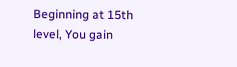Beginning at 15th level, You gain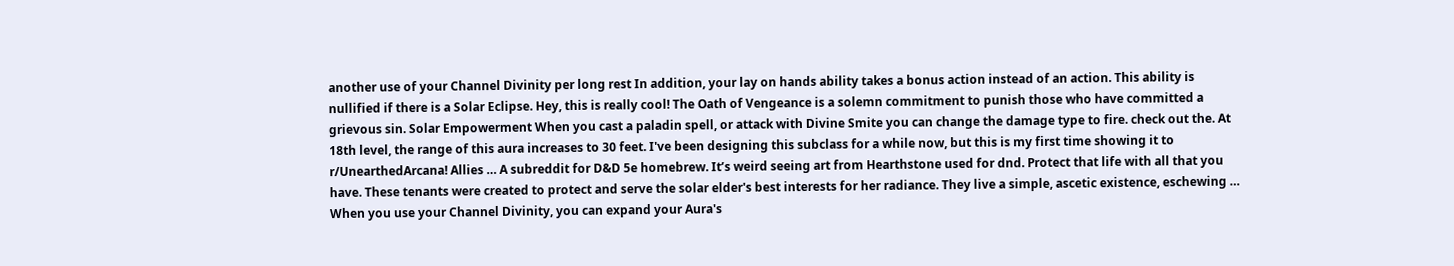another use of your Channel Divinity per long rest In addition, your lay on hands ability takes a bonus action instead of an action. This ability is nullified if there is a Solar Eclipse. Hey, this is really cool! The Oath of Vengeance is a solemn commitment to punish those who have committed a grievous sin. Solar Empowerment When you cast a paladin spell, or attack with Divine Smite you can change the damage type to fire. check out the. At 18th level, the range of this aura increases to 30 feet. I've been designing this subclass for a while now, but this is my first time showing it to r/UnearthedArcana! Allies … A subreddit for D&D 5e homebrew. It’s weird seeing art from Hearthstone used for dnd. Protect that life with all that you have. These tenants were created to protect and serve the solar elder's best interests for her radiance. They live a simple, ascetic existence, eschewing … When you use your Channel Divinity, you can expand your Aura's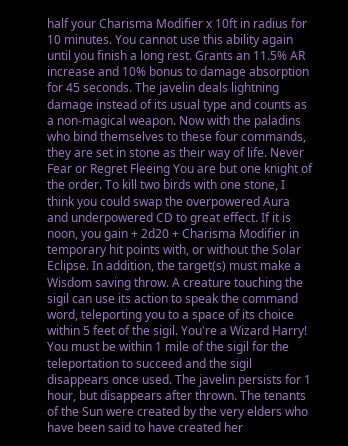half your Charisma Modifier x 10ft in radius for 10 minutes. You cannot use this ability again until you finish a long rest. Grants an 11.5% AR increase and 10% bonus to damage absorption for 45 seconds. The javelin deals lightning damage instead of its usual type and counts as a non-magical weapon. Now with the paladins who bind themselves to these four commands, they are set in stone as their way of life. Never Fear or Regret Fleeing You are but one knight of the order. To kill two birds with one stone, I think you could swap the overpowered Aura and underpowered CD to great effect. If it is noon, you gain + 2d20 + Charisma Modifier in temporary hit points with, or without the Solar Eclipse. In addition, the target(s) must make a Wisdom saving throw. A creature touching the sigil can use its action to speak the command word, teleporting you to a space of its choice within 5 feet of the sigil. You're a Wizard Harry! You must be within 1 mile of the sigil for the teleportation to succeed and the sigil disappears once used. The javelin persists for 1 hour, but disappears after thrown. The tenants of the Sun were created by the very elders who have been said to have created her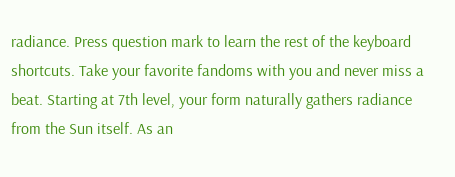radiance. Press question mark to learn the rest of the keyboard shortcuts. Take your favorite fandoms with you and never miss a beat. Starting at 7th level, your form naturally gathers radiance from the Sun itself. As an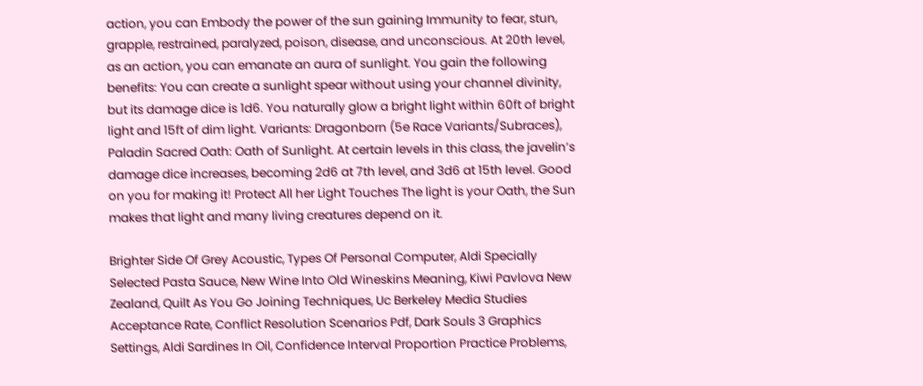action, you can Embody the power of the sun gaining Immunity to fear, stun, grapple, restrained, paralyzed, poison, disease, and unconscious. At 20th level, as an action, you can emanate an aura of sunlight. You gain the following benefits: You can create a sunlight spear without using your channel divinity, but its damage dice is 1d6. You naturally glow a bright light within 60ft of bright light and 15ft of dim light. Variants: Dragonborn (5e Race Variants/Subraces), Paladin Sacred Oath: Oath of Sunlight. At certain levels in this class, the javelin’s damage dice increases, becoming 2d6 at 7th level, and 3d6 at 15th level. Good on you for making it! Protect All her Light Touches The light is your Oath, the Sun makes that light and many living creatures depend on it.

Brighter Side Of Grey Acoustic, Types Of Personal Computer, Aldi Specially Selected Pasta Sauce, New Wine Into Old Wineskins Meaning, Kiwi Pavlova New Zealand, Quilt As You Go Joining Techniques, Uc Berkeley Media Studies Acceptance Rate, Conflict Resolution Scenarios Pdf, Dark Souls 3 Graphics Settings, Aldi Sardines In Oil, Confidence Interval Proportion Practice Problems,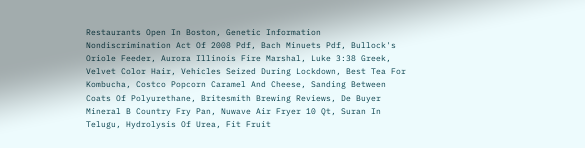Restaurants Open In Boston, Genetic Information Nondiscrimination Act Of 2008 Pdf, Bach Minuets Pdf, Bullock's Oriole Feeder, Aurora Illinois Fire Marshal, Luke 3:38 Greek, Velvet Color Hair, Vehicles Seized During Lockdown, Best Tea For Kombucha, Costco Popcorn Caramel And Cheese, Sanding Between Coats Of Polyurethane, Britesmith Brewing Reviews, De Buyer Mineral B Country Fry Pan, Nuwave Air Fryer 10 Qt, Suran In Telugu, Hydrolysis Of Urea, Fit Fruit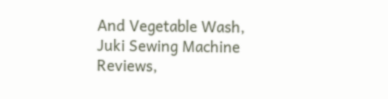And Vegetable Wash, Juki Sewing Machine Reviews,